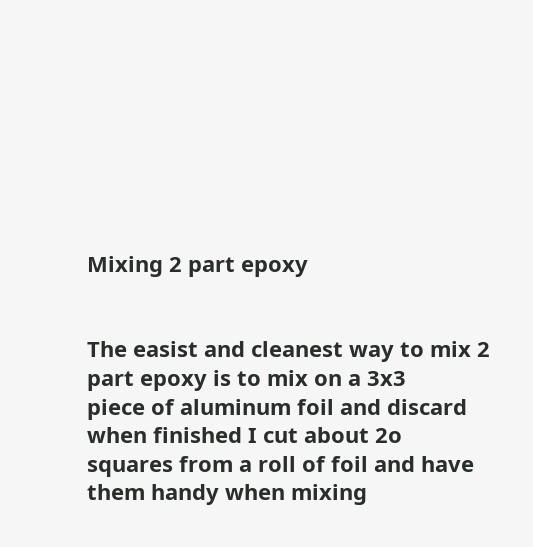Mixing 2 part epoxy


The easist and cleanest way to mix 2 part epoxy is to mix on a 3x3
piece of aluminum foil and discard when finished I cut about 2o
squares from a roll of foil and have them handy when mixing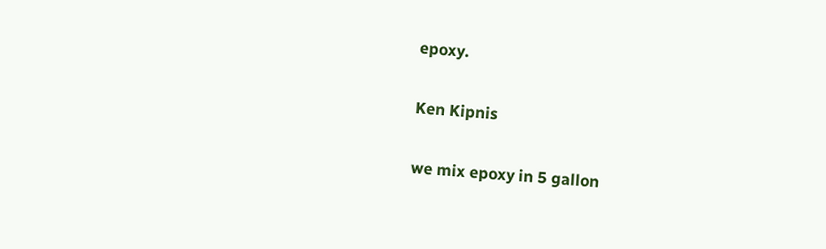epoxy.

Ken Kipnis

we mix epoxy in 5 gallon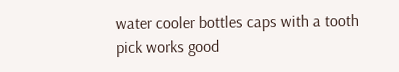water cooler bottles caps with a tooth
pick works good